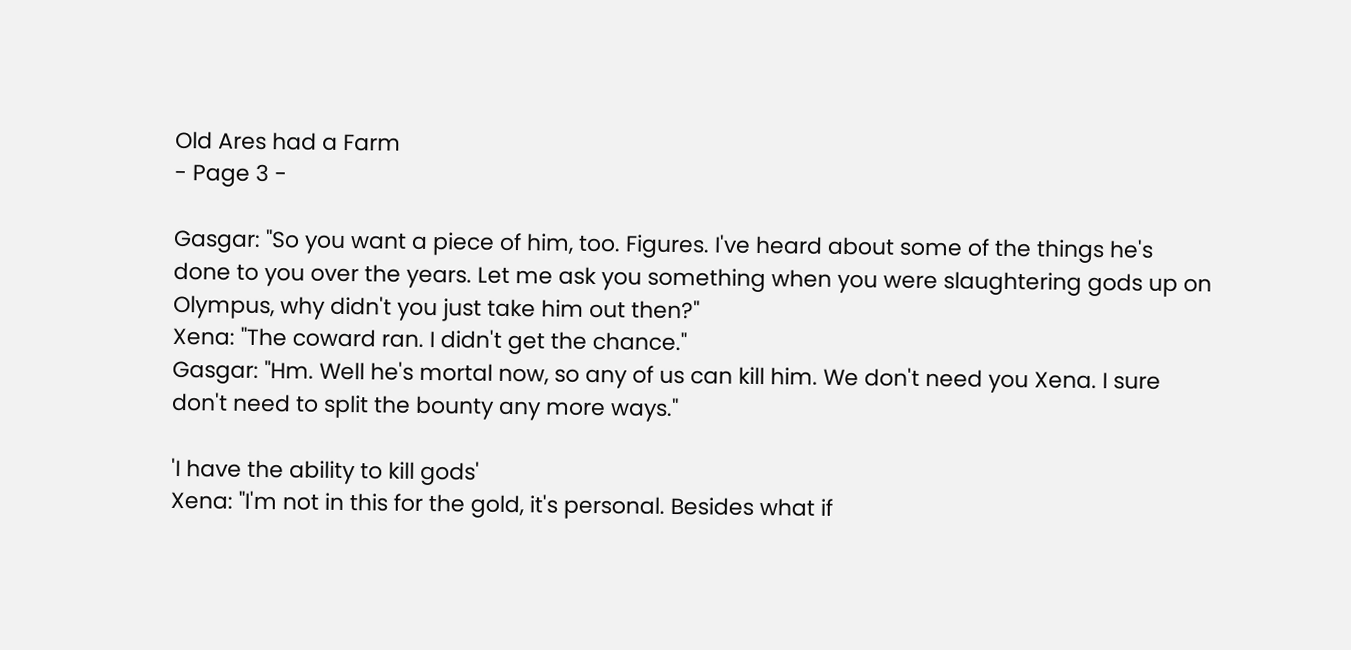Old Ares had a Farm
- Page 3 -

Gasgar: "So you want a piece of him, too. Figures. I've heard about some of the things he's done to you over the years. Let me ask you something when you were slaughtering gods up on Olympus, why didn't you just take him out then?"
Xena: "The coward ran. I didn't get the chance."
Gasgar: "Hm. Well he's mortal now, so any of us can kill him. We don't need you Xena. I sure don't need to split the bounty any more ways."

'I have the ability to kill gods'
Xena: "I'm not in this for the gold, it's personal. Besides what if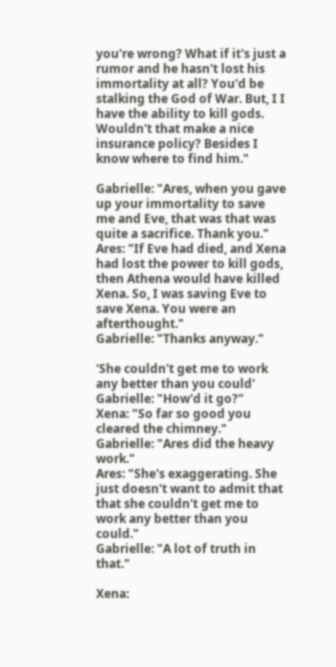you're wrong? What if it's just a rumor and he hasn't lost his immortality at all? You'd be stalking the God of War. But, I I have the ability to kill gods. Wouldn't that make a nice insurance policy? Besides I know where to find him."

Gabrielle: "Ares, when you gave up your immortality to save me and Eve, that was that was quite a sacrifice. Thank you."
Ares: "If Eve had died, and Xena had lost the power to kill gods, then Athena would have killed Xena. So, I was saving Eve to save Xena. You were an afterthought."
Gabrielle: "Thanks anyway."

'She couldn't get me to work any better than you could'
Gabrielle: "How'd it go?"
Xena: "So far so good you cleared the chimney."
Gabrielle: "Ares did the heavy work."
Ares: "She's exaggerating. She just doesn't want to admit that that she couldn't get me to work any better than you could."
Gabrielle: "A lot of truth in that."

Xena: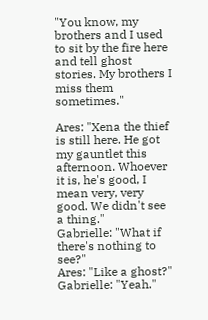"You know, my brothers and I used to sit by the fire here and tell ghost stories. My brothers I miss them sometimes."

Ares: "Xena the thief is still here. He got my gauntlet this afternoon. Whoever it is, he's good, I mean very, very good. We didn't see a thing."
Gabrielle: "What if there's nothing to see?"
Ares: "Like a ghost?"
Gabrielle: "Yeah."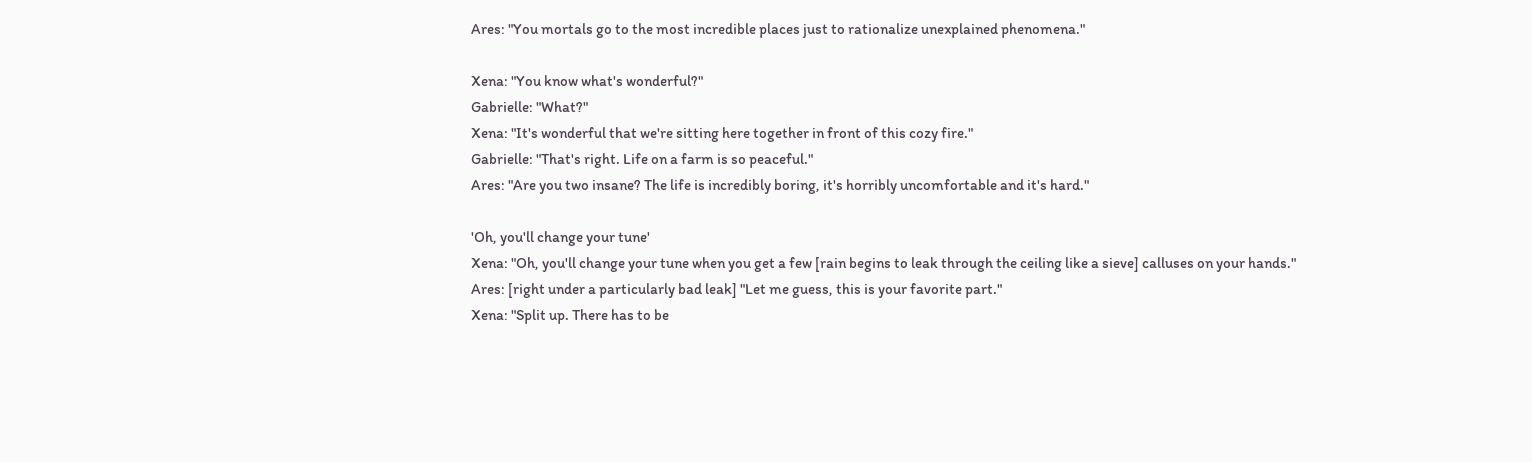Ares: "You mortals go to the most incredible places just to rationalize unexplained phenomena."

Xena: "You know what's wonderful?"
Gabrielle: "What?"
Xena: "It's wonderful that we're sitting here together in front of this cozy fire."
Gabrielle: "That's right. Life on a farm is so peaceful."
Ares: "Are you two insane? The life is incredibly boring, it's horribly uncomfortable and it's hard."

'Oh, you'll change your tune'
Xena: "Oh, you'll change your tune when you get a few [rain begins to leak through the ceiling like a sieve] calluses on your hands."
Ares: [right under a particularly bad leak] "Let me guess, this is your favorite part."
Xena: "Split up. There has to be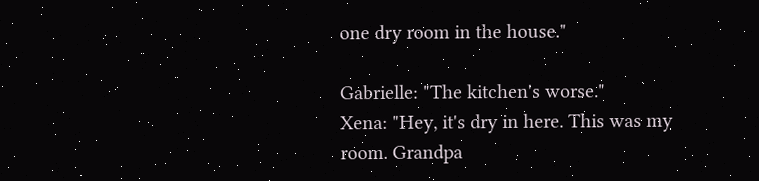one dry room in the house."

Gabrielle: "The kitchen's worse."
Xena: "Hey, it's dry in here. This was my room. Grandpa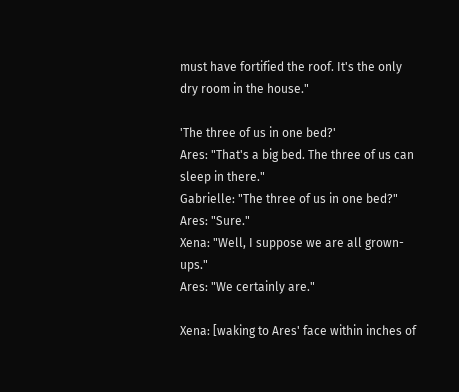must have fortified the roof. It's the only dry room in the house."

'The three of us in one bed?'
Ares: "That's a big bed. The three of us can sleep in there."
Gabrielle: "The three of us in one bed?"
Ares: "Sure."
Xena: "Well, I suppose we are all grown-ups."
Ares: "We certainly are."

Xena: [waking to Ares' face within inches of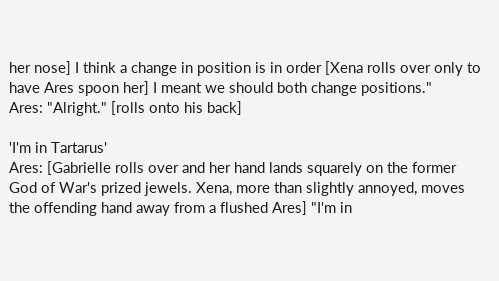her nose] I think a change in position is in order [Xena rolls over only to have Ares spoon her] I meant we should both change positions."
Ares: "Alright." [rolls onto his back]

'I'm in Tartarus'
Ares: [Gabrielle rolls over and her hand lands squarely on the former God of War's prized jewels. Xena, more than slightly annoyed, moves the offending hand away from a flushed Ares] "I'm in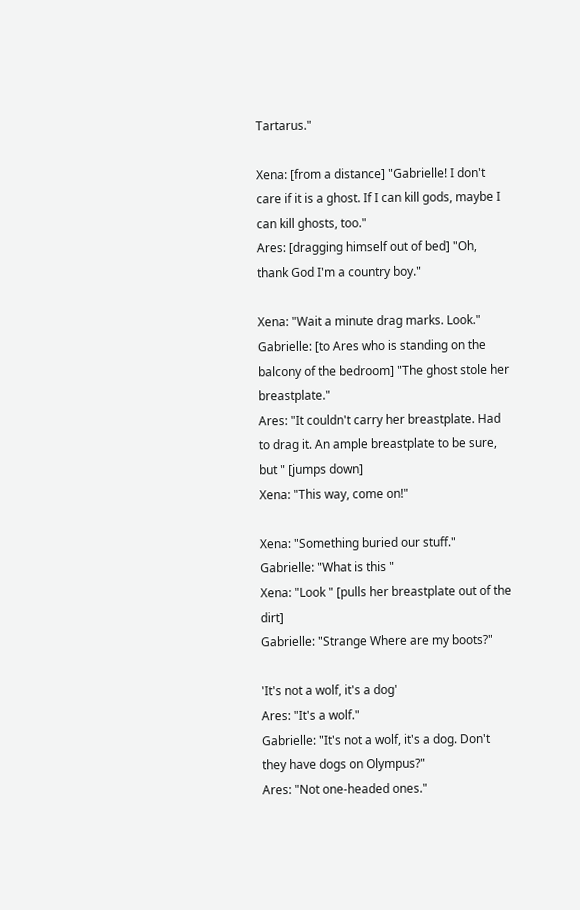Tartarus."

Xena: [from a distance] "Gabrielle! I don't care if it is a ghost. If I can kill gods, maybe I can kill ghosts, too."
Ares: [dragging himself out of bed] "Oh, thank God I'm a country boy."

Xena: "Wait a minute drag marks. Look."
Gabrielle: [to Ares who is standing on the balcony of the bedroom] "The ghost stole her breastplate."
Ares: "It couldn't carry her breastplate. Had to drag it. An ample breastplate to be sure, but " [jumps down]
Xena: "This way, come on!"

Xena: "Something buried our stuff."
Gabrielle: "What is this "
Xena: "Look " [pulls her breastplate out of the dirt]
Gabrielle: "Strange Where are my boots?"

'It's not a wolf, it's a dog'
Ares: "It's a wolf."
Gabrielle: "It's not a wolf, it's a dog. Don't they have dogs on Olympus?"
Ares: "Not one-headed ones."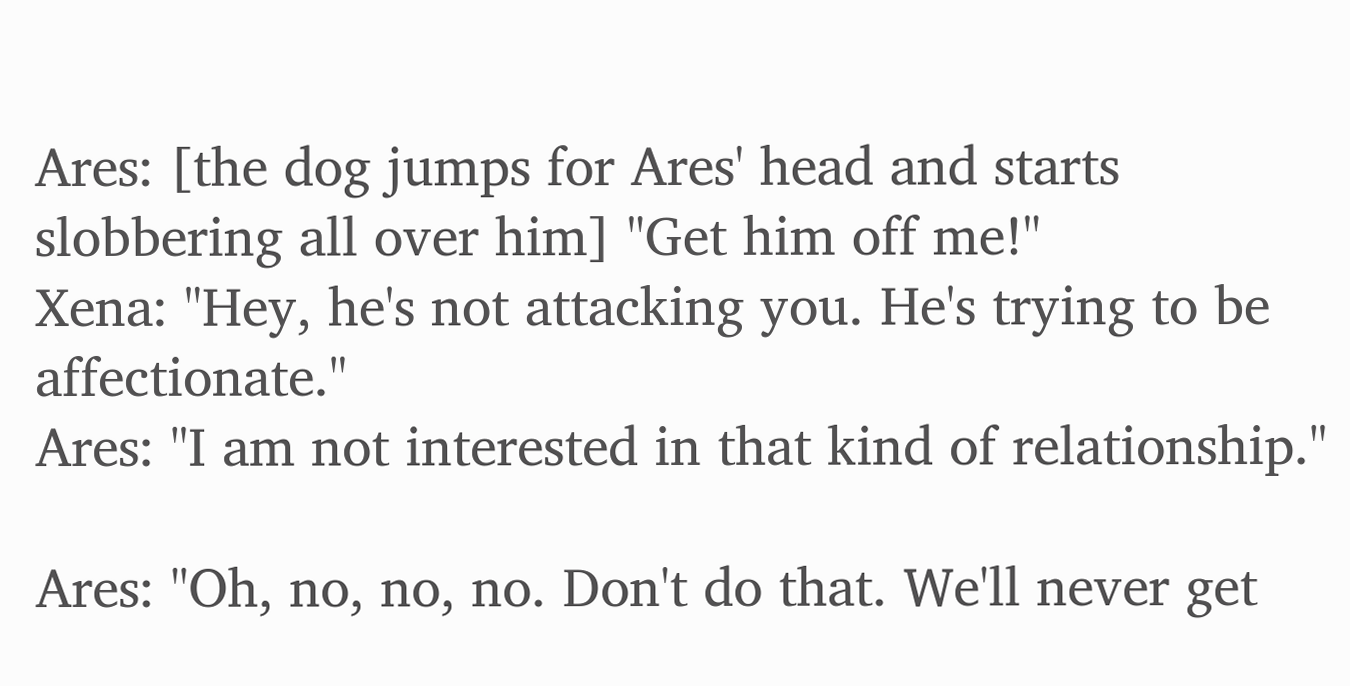Ares: [the dog jumps for Ares' head and starts slobbering all over him] "Get him off me!"
Xena: "Hey, he's not attacking you. He's trying to be affectionate."
Ares: "I am not interested in that kind of relationship."

Ares: "Oh, no, no, no. Don't do that. We'll never get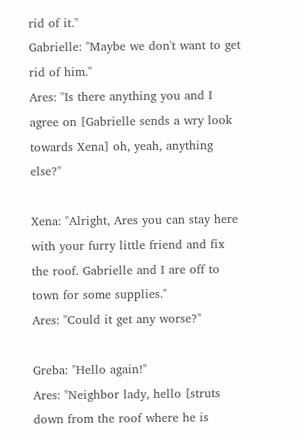rid of it."
Gabrielle: "Maybe we don't want to get rid of him."
Ares: "Is there anything you and I agree on [Gabrielle sends a wry look towards Xena] oh, yeah, anything else?"

Xena: "Alright, Ares you can stay here with your furry little friend and fix the roof. Gabrielle and I are off to town for some supplies."
Ares: "Could it get any worse?"

Greba: "Hello again!"
Ares: "Neighbor lady, hello [struts down from the roof where he is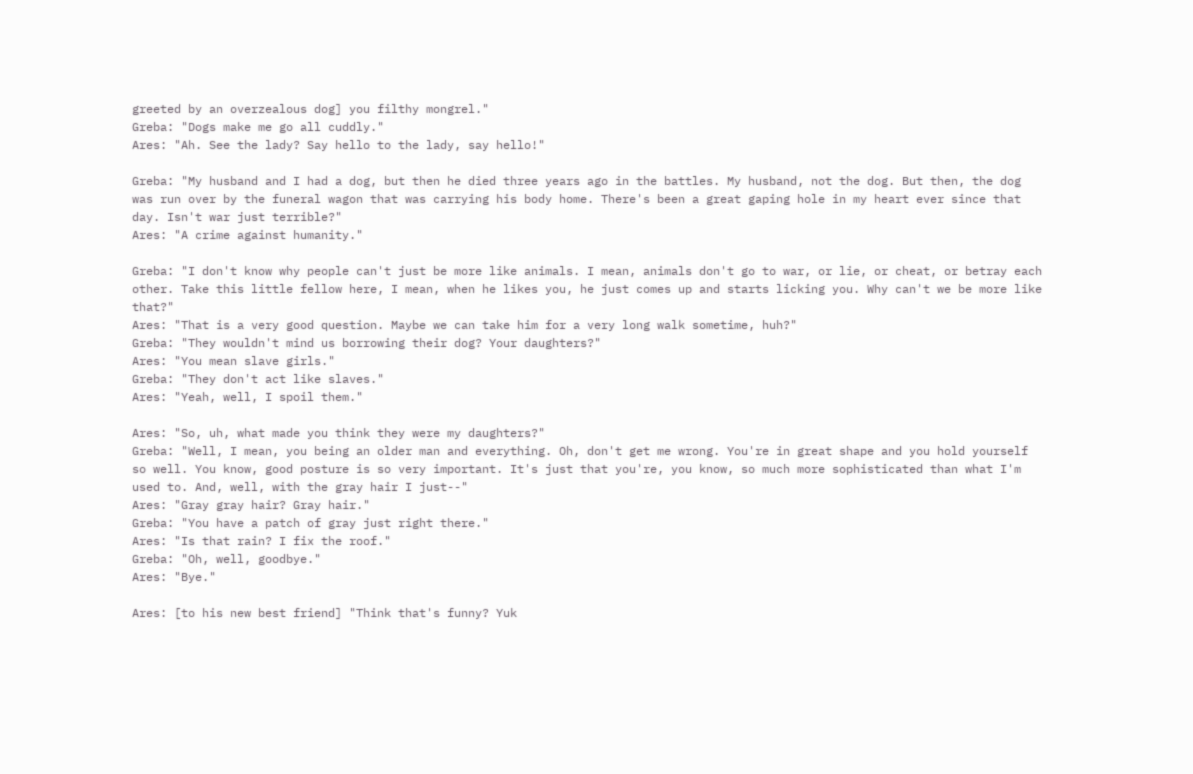greeted by an overzealous dog] you filthy mongrel."
Greba: "Dogs make me go all cuddly."
Ares: "Ah. See the lady? Say hello to the lady, say hello!"

Greba: "My husband and I had a dog, but then he died three years ago in the battles. My husband, not the dog. But then, the dog was run over by the funeral wagon that was carrying his body home. There's been a great gaping hole in my heart ever since that day. Isn't war just terrible?"
Ares: "A crime against humanity."

Greba: "I don't know why people can't just be more like animals. I mean, animals don't go to war, or lie, or cheat, or betray each other. Take this little fellow here, I mean, when he likes you, he just comes up and starts licking you. Why can't we be more like that?"
Ares: "That is a very good question. Maybe we can take him for a very long walk sometime, huh?"
Greba: "They wouldn't mind us borrowing their dog? Your daughters?"
Ares: "You mean slave girls."
Greba: "They don't act like slaves."
Ares: "Yeah, well, I spoil them."

Ares: "So, uh, what made you think they were my daughters?"
Greba: "Well, I mean, you being an older man and everything. Oh, don't get me wrong. You're in great shape and you hold yourself so well. You know, good posture is so very important. It's just that you're, you know, so much more sophisticated than what I'm used to. And, well, with the gray hair I just--"
Ares: "Gray gray hair? Gray hair."
Greba: "You have a patch of gray just right there."
Ares: "Is that rain? I fix the roof."
Greba: "Oh, well, goodbye."
Ares: "Bye."

Ares: [to his new best friend] "Think that's funny? Yuk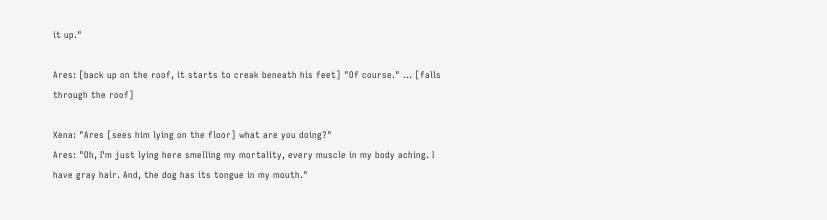it up."

Ares: [back up on the roof, it starts to creak beneath his feet] "Of course." ... [falls through the roof]

Xena: "Ares [sees him lying on the floor] what are you doing?"
Ares: "Oh, I'm just lying here smelling my mortality, every muscle in my body aching. I have gray hair. And, the dog has its tongue in my mouth."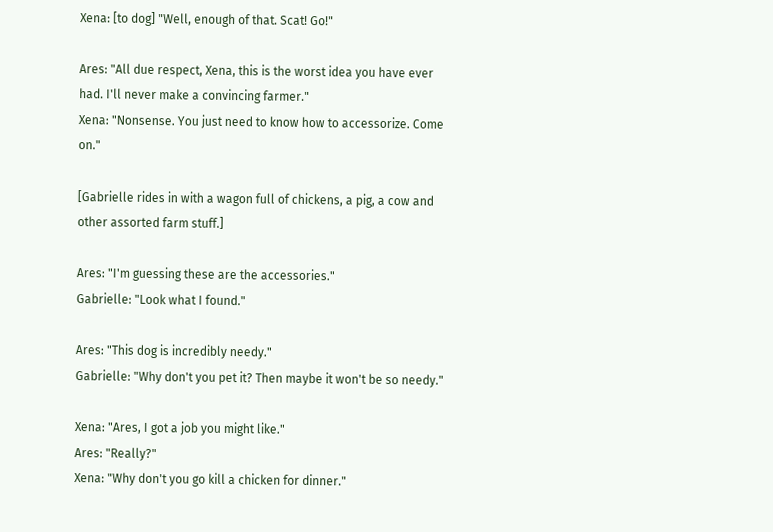Xena: [to dog] "Well, enough of that. Scat! Go!"

Ares: "All due respect, Xena, this is the worst idea you have ever had. I'll never make a convincing farmer."
Xena: "Nonsense. You just need to know how to accessorize. Come on."

[Gabrielle rides in with a wagon full of chickens, a pig, a cow and other assorted farm stuff.]

Ares: "I'm guessing these are the accessories."
Gabrielle: "Look what I found."

Ares: "This dog is incredibly needy."
Gabrielle: "Why don't you pet it? Then maybe it won't be so needy."

Xena: "Ares, I got a job you might like."
Ares: "Really?"
Xena: "Why don't you go kill a chicken for dinner."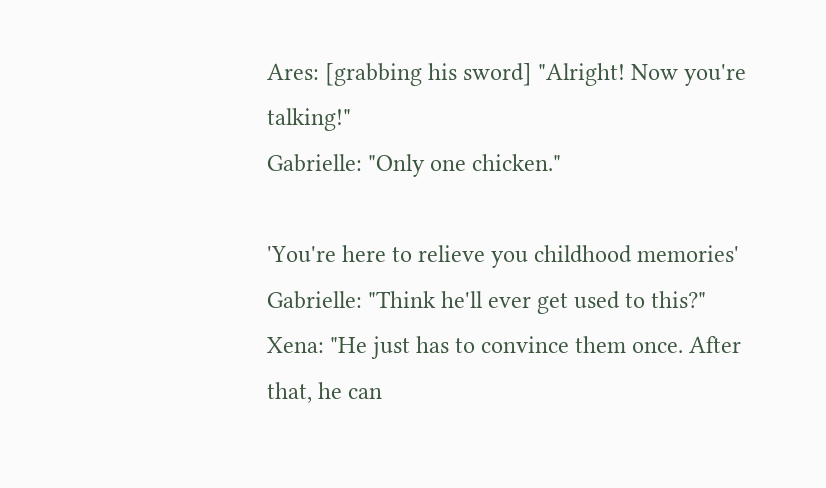Ares: [grabbing his sword] "Alright! Now you're talking!"
Gabrielle: "Only one chicken."

'You're here to relieve you childhood memories'
Gabrielle: "Think he'll ever get used to this?"
Xena: "He just has to convince them once. After that, he can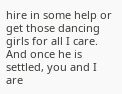hire in some help or get those dancing girls for all I care. And once he is settled, you and I are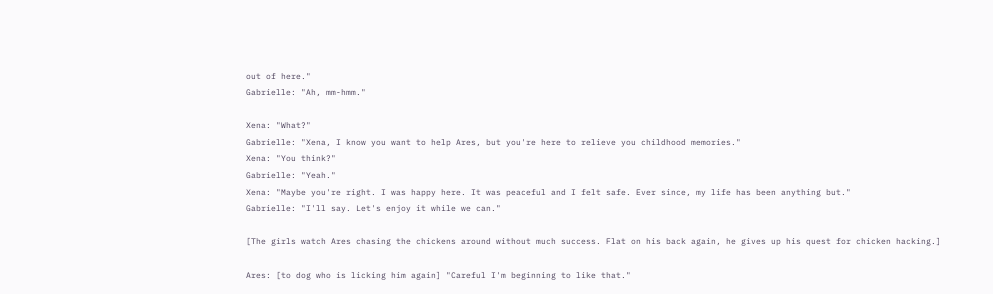out of here."
Gabrielle: "Ah, mm-hmm."

Xena: "What?"
Gabrielle: "Xena, I know you want to help Ares, but you're here to relieve you childhood memories."
Xena: "You think?"
Gabrielle: "Yeah."
Xena: "Maybe you're right. I was happy here. It was peaceful and I felt safe. Ever since, my life has been anything but."
Gabrielle: "I'll say. Let's enjoy it while we can."

[The girls watch Ares chasing the chickens around without much success. Flat on his back again, he gives up his quest for chicken hacking.]

Ares: [to dog who is licking him again] "Careful I'm beginning to like that."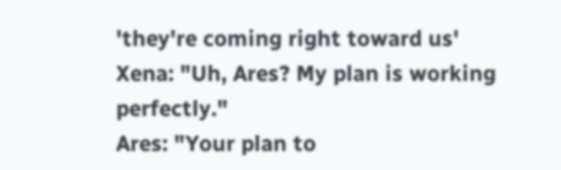'they're coming right toward us'
Xena: "Uh, Ares? My plan is working perfectly."
Ares: "Your plan to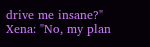drive me insane?"
Xena: "No, my plan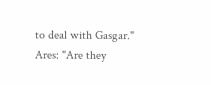to deal with Gasgar."
Ares: "Are they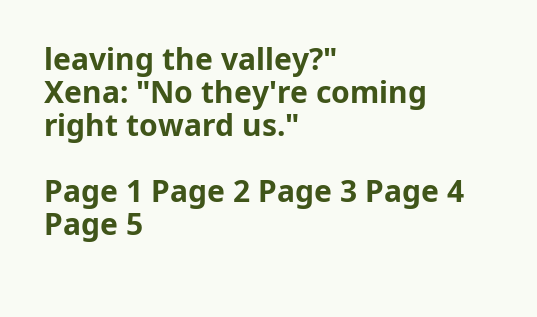leaving the valley?"
Xena: "No they're coming right toward us."

Page 1 Page 2 Page 3 Page 4 Page 5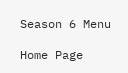Season 6 Menu

Home Page